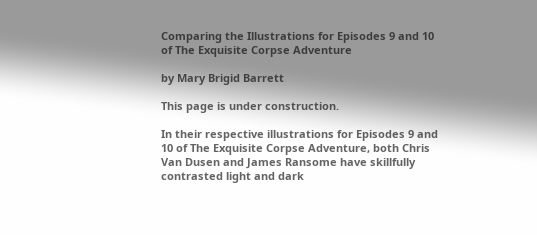Comparing the Illustrations for Episodes 9 and 10 of The Exquisite Corpse Adventure

by Mary Brigid Barrett

This page is under construction.

In their respective illustrations for Episodes 9 and 10 of The Exquisite Corpse Adventure, both Chris Van Dusen and James Ransome have skillfully contrasted light and dark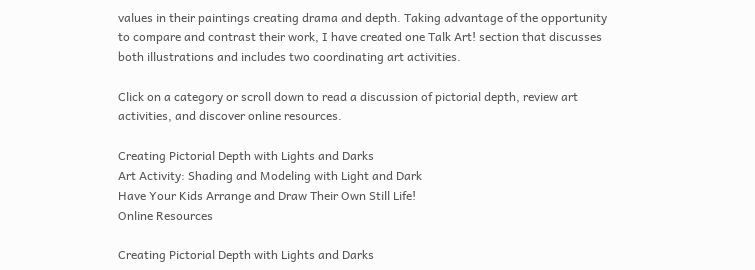values in their paintings creating drama and depth. Taking advantage of the opportunity to compare and contrast their work, I have created one Talk Art! section that discusses both illustrations and includes two coordinating art activities.

Click on a category or scroll down to read a discussion of pictorial depth, review art activities, and discover online resources.

Creating Pictorial Depth with Lights and Darks
Art Activity: Shading and Modeling with Light and Dark
Have Your Kids Arrange and Draw Their Own Still Life!
Online Resources

Creating Pictorial Depth with Lights and Darks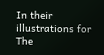In their illustrations for The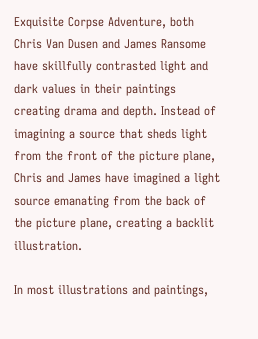Exquisite Corpse Adventure, both Chris Van Dusen and James Ransome have skillfully contrasted light and dark values in their paintings creating drama and depth. Instead of imagining a source that sheds light from the front of the picture plane, Chris and James have imagined a light source emanating from the back of the picture plane, creating a backlit illustration.

In most illustrations and paintings,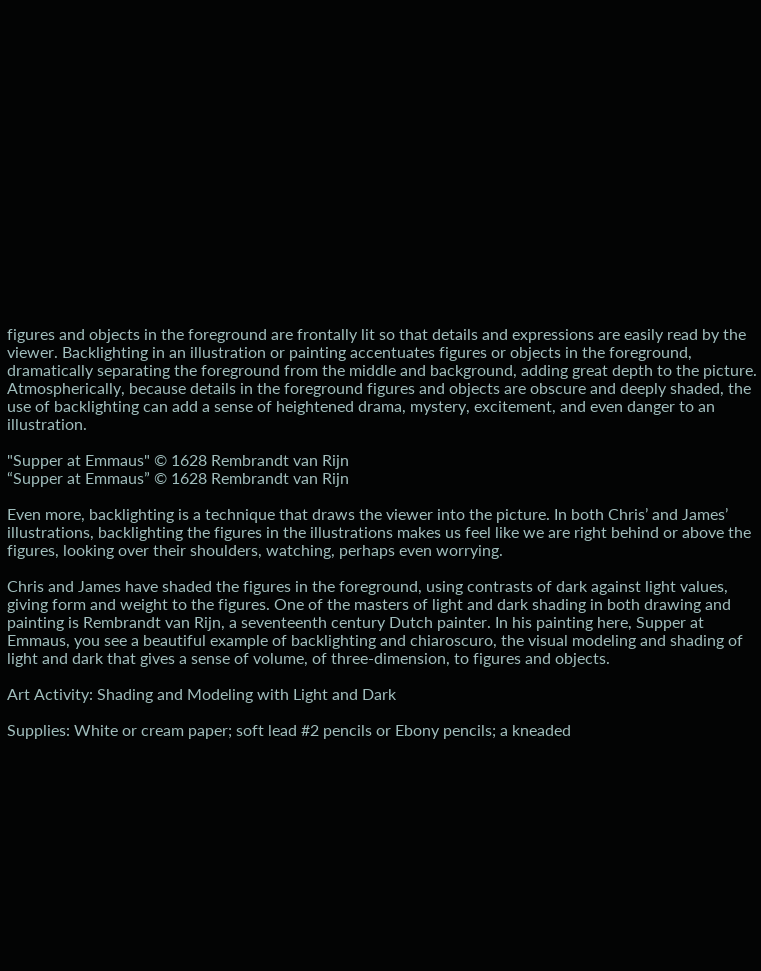figures and objects in the foreground are frontally lit so that details and expressions are easily read by the viewer. Backlighting in an illustration or painting accentuates figures or objects in the foreground, dramatically separating the foreground from the middle and background, adding great depth to the picture. Atmospherically, because details in the foreground figures and objects are obscure and deeply shaded, the use of backlighting can add a sense of heightened drama, mystery, excitement, and even danger to an illustration.

"Supper at Emmaus" © 1628 Rembrandt van Rijn
“Supper at Emmaus” © 1628 Rembrandt van Rijn

Even more, backlighting is a technique that draws the viewer into the picture. In both Chris’ and James’ illustrations, backlighting the figures in the illustrations makes us feel like we are right behind or above the figures, looking over their shoulders, watching, perhaps even worrying.

Chris and James have shaded the figures in the foreground, using contrasts of dark against light values, giving form and weight to the figures. One of the masters of light and dark shading in both drawing and painting is Rembrandt van Rijn, a seventeenth century Dutch painter. In his painting here, Supper at Emmaus, you see a beautiful example of backlighting and chiaroscuro, the visual modeling and shading of light and dark that gives a sense of volume, of three-dimension, to figures and objects.

Art Activity: Shading and Modeling with Light and Dark

Supplies: White or cream paper; soft lead #2 pencils or Ebony pencils; a kneaded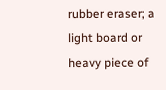rubber eraser; a light board or heavy piece of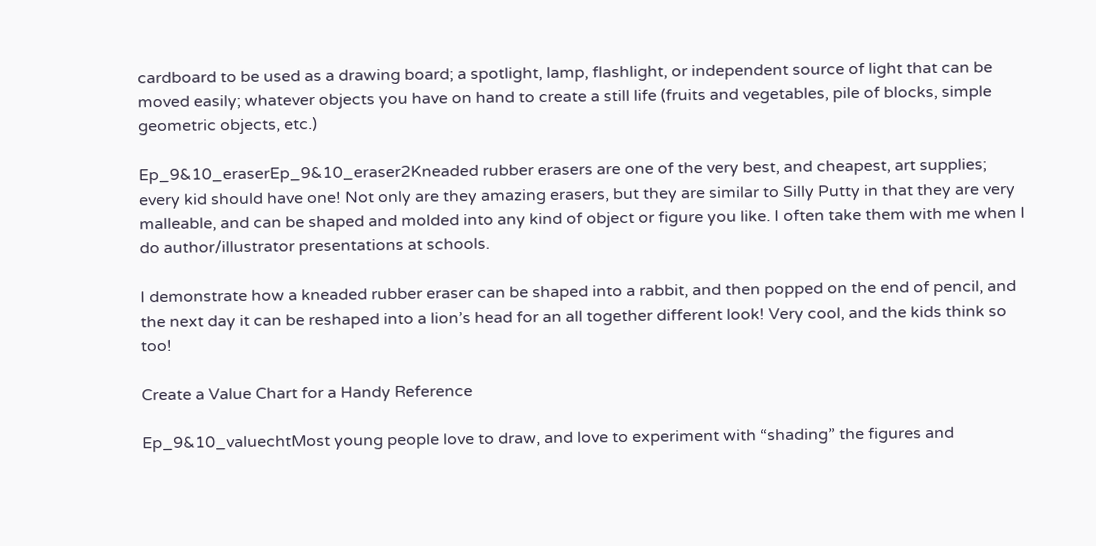cardboard to be used as a drawing board; a spotlight, lamp, flashlight, or independent source of light that can be moved easily; whatever objects you have on hand to create a still life (fruits and vegetables, pile of blocks, simple geometric objects, etc.)

Ep_9&10_eraserEp_9&10_eraser2Kneaded rubber erasers are one of the very best, and cheapest, art supplies; every kid should have one! Not only are they amazing erasers, but they are similar to Silly Putty in that they are very malleable, and can be shaped and molded into any kind of object or figure you like. I often take them with me when I do author/illustrator presentations at schools.

I demonstrate how a kneaded rubber eraser can be shaped into a rabbit, and then popped on the end of pencil, and the next day it can be reshaped into a lion’s head for an all together different look! Very cool, and the kids think so too!

Create a Value Chart for a Handy Reference

Ep_9&10_valuechtMost young people love to draw, and love to experiment with “shading” the figures and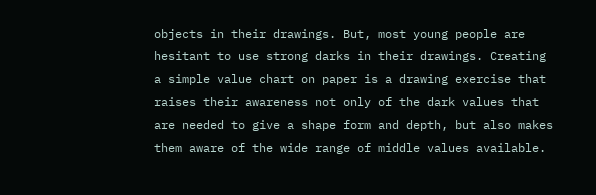objects in their drawings. But, most young people are hesitant to use strong darks in their drawings. Creating a simple value chart on paper is a drawing exercise that raises their awareness not only of the dark values that are needed to give a shape form and depth, but also makes them aware of the wide range of middle values available.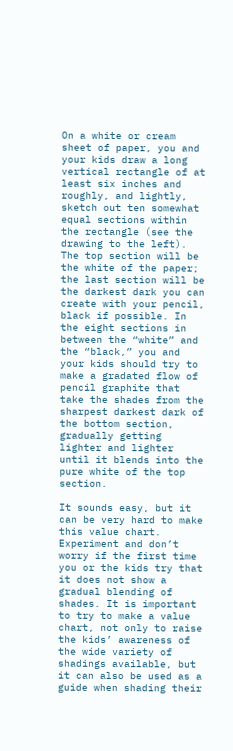On a white or cream sheet of paper, you and your kids draw a long vertical rectangle of at least six inches and roughly, and lightly, sketch out ten somewhat equal sections within the rectangle (see the drawing to the left). The top section will be the white of the paper; the last section will be the darkest dark you can create with your pencil, black if possible. In the eight sections in between the “white” and the “black,” you and your kids should try to make a gradated flow of pencil graphite that take the shades from the sharpest darkest dark of the bottom section, gradually getting lighter and lighter until it blends into the pure white of the top section.

It sounds easy, but it can be very hard to make this value chart. Experiment and don’t worry if the first time you or the kids try that it does not show a gradual blending of shades. It is important to try to make a value chart, not only to raise the kids’ awareness of the wide variety of shadings available, but it can also be used as a guide when shading their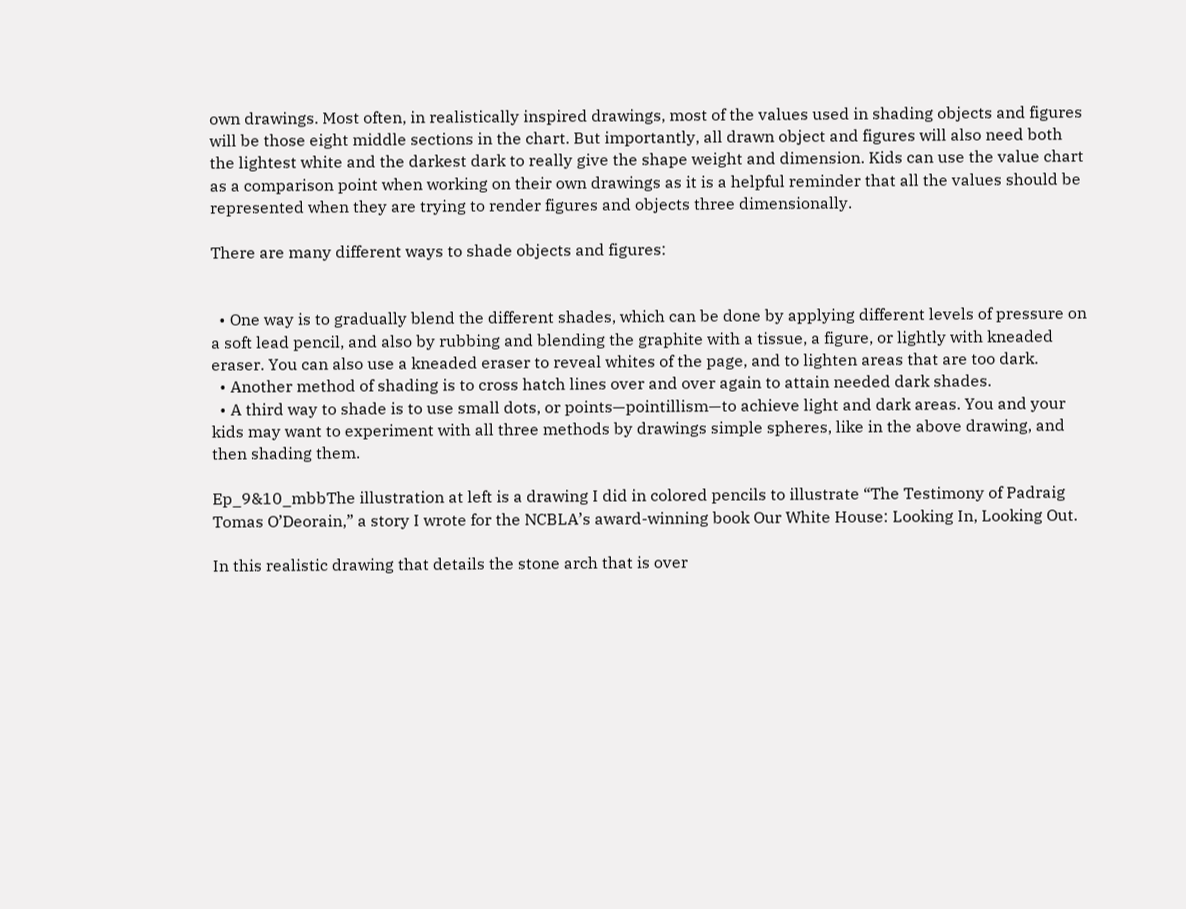own drawings. Most often, in realistically inspired drawings, most of the values used in shading objects and figures will be those eight middle sections in the chart. But importantly, all drawn object and figures will also need both the lightest white and the darkest dark to really give the shape weight and dimension. Kids can use the value chart as a comparison point when working on their own drawings as it is a helpful reminder that all the values should be represented when they are trying to render figures and objects three dimensionally.

There are many different ways to shade objects and figures:


  • One way is to gradually blend the different shades, which can be done by applying different levels of pressure on a soft lead pencil, and also by rubbing and blending the graphite with a tissue, a figure, or lightly with kneaded eraser. You can also use a kneaded eraser to reveal whites of the page, and to lighten areas that are too dark.
  • Another method of shading is to cross hatch lines over and over again to attain needed dark shades.
  • A third way to shade is to use small dots, or points—pointillism—to achieve light and dark areas. You and your kids may want to experiment with all three methods by drawings simple spheres, like in the above drawing, and then shading them.

Ep_9&10_mbbThe illustration at left is a drawing I did in colored pencils to illustrate “The Testimony of Padraig Tomas O’Deorain,” a story I wrote for the NCBLA’s award-winning book Our White House: Looking In, Looking Out.

In this realistic drawing that details the stone arch that is over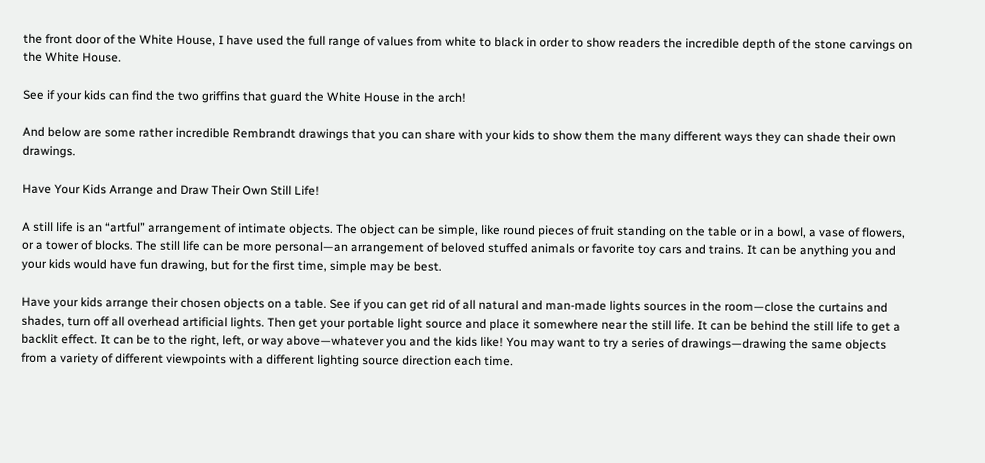the front door of the White House, I have used the full range of values from white to black in order to show readers the incredible depth of the stone carvings on the White House.

See if your kids can find the two griffins that guard the White House in the arch!

And below are some rather incredible Rembrandt drawings that you can share with your kids to show them the many different ways they can shade their own drawings.

Have Your Kids Arrange and Draw Their Own Still Life!

A still life is an “artful” arrangement of intimate objects. The object can be simple, like round pieces of fruit standing on the table or in a bowl, a vase of flowers, or a tower of blocks. The still life can be more personal—an arrangement of beloved stuffed animals or favorite toy cars and trains. It can be anything you and your kids would have fun drawing, but for the first time, simple may be best.

Have your kids arrange their chosen objects on a table. See if you can get rid of all natural and man-made lights sources in the room—close the curtains and shades, turn off all overhead artificial lights. Then get your portable light source and place it somewhere near the still life. It can be behind the still life to get a backlit effect. It can be to the right, left, or way above—whatever you and the kids like! You may want to try a series of drawings—drawing the same objects from a variety of different viewpoints with a different lighting source direction each time.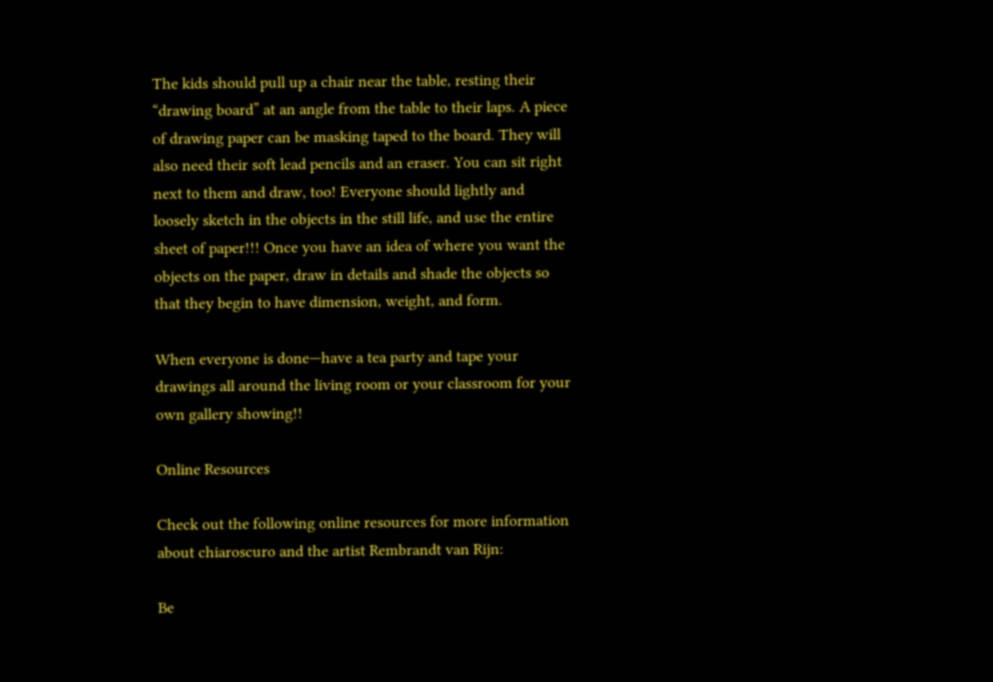The kids should pull up a chair near the table, resting their “drawing board” at an angle from the table to their laps. A piece of drawing paper can be masking taped to the board. They will also need their soft lead pencils and an eraser. You can sit right next to them and draw, too! Everyone should lightly and loosely sketch in the objects in the still life, and use the entire sheet of paper!!! Once you have an idea of where you want the objects on the paper, draw in details and shade the objects so that they begin to have dimension, weight, and form.

When everyone is done—have a tea party and tape your drawings all around the living room or your classroom for your own gallery showing!!

Online Resources

Check out the following online resources for more information about chiaroscuro and the artist Rembrandt van Rijn:

Be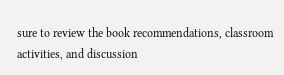sure to review the book recommendations, classroom activities, and discussion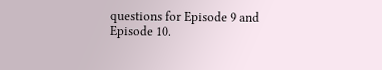questions for Episode 9 and Episode 10.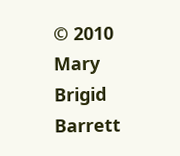© 2010 Mary Brigid Barrett